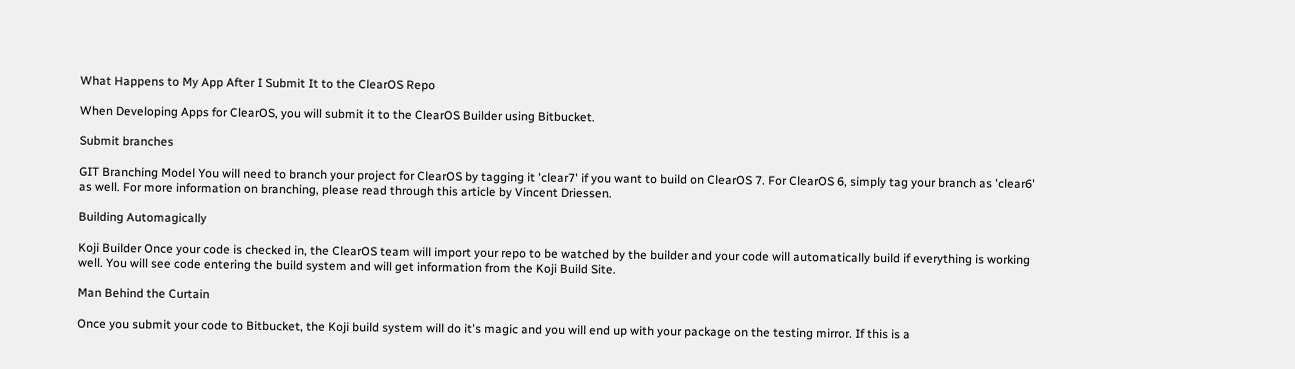What Happens to My App After I Submit It to the ClearOS Repo

When Developing Apps for ClearOS, you will submit it to the ClearOS Builder using Bitbucket.

Submit branches

GIT Branching Model You will need to branch your project for ClearOS by tagging it 'clear7' if you want to build on ClearOS 7. For ClearOS 6, simply tag your branch as 'clear6' as well. For more information on branching, please read through this article by Vincent Driessen.

Building Automagically

Koji Builder Once your code is checked in, the ClearOS team will import your repo to be watched by the builder and your code will automatically build if everything is working well. You will see code entering the build system and will get information from the Koji Build Site.

Man Behind the Curtain

Once you submit your code to Bitbucket, the Koji build system will do it's magic and you will end up with your package on the testing mirror. If this is a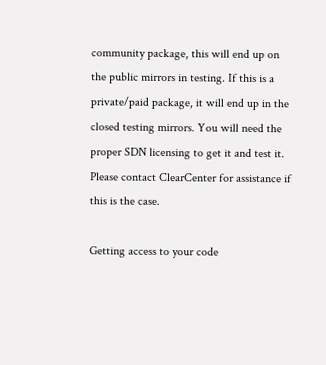community package, this will end up on the public mirrors in testing. If this is a private/paid package, it will end up in the closed testing mirrors. You will need the proper SDN licensing to get it and test it. Please contact ClearCenter for assistance if this is the case.

Getting access to your code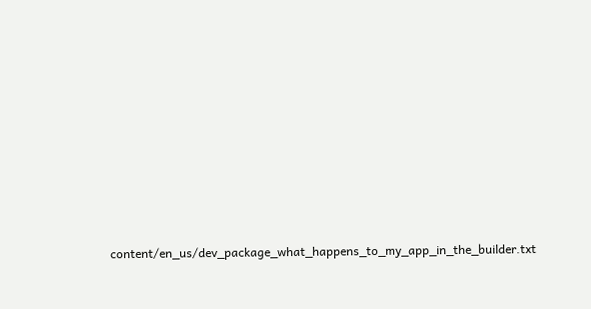content/en_us/dev_package_what_happens_to_my_app_in_the_builder.txt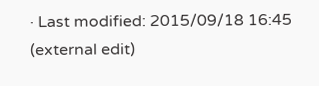· Last modified: 2015/09/18 16:45 (external edit)